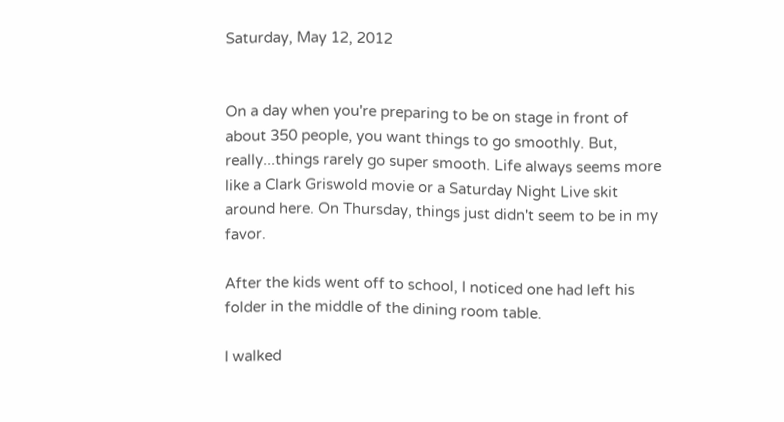Saturday, May 12, 2012


On a day when you're preparing to be on stage in front of about 350 people, you want things to go smoothly. But, really...things rarely go super smooth. Life always seems more like a Clark Griswold movie or a Saturday Night Live skit around here. On Thursday, things just didn't seem to be in my favor.

After the kids went off to school, I noticed one had left his folder in the middle of the dining room table.

I walked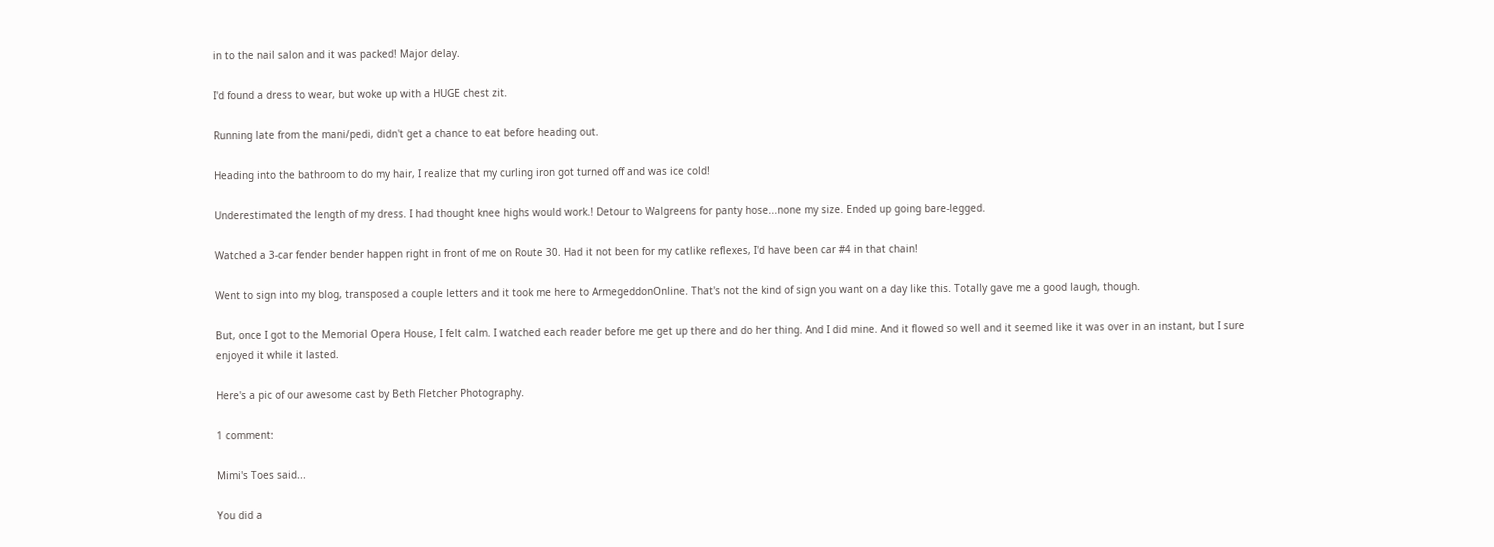in to the nail salon and it was packed! Major delay.

I'd found a dress to wear, but woke up with a HUGE chest zit.

Running late from the mani/pedi, didn't get a chance to eat before heading out.

Heading into the bathroom to do my hair, I realize that my curling iron got turned off and was ice cold!

Underestimated the length of my dress. I had thought knee highs would work.! Detour to Walgreens for panty hose...none my size. Ended up going bare-legged.

Watched a 3-car fender bender happen right in front of me on Route 30. Had it not been for my catlike reflexes, I'd have been car #4 in that chain!

Went to sign into my blog, transposed a couple letters and it took me here to ArmegeddonOnline. That's not the kind of sign you want on a day like this. Totally gave me a good laugh, though.

But, once I got to the Memorial Opera House, I felt calm. I watched each reader before me get up there and do her thing. And I did mine. And it flowed so well and it seemed like it was over in an instant, but I sure enjoyed it while it lasted.

Here's a pic of our awesome cast by Beth Fletcher Photography.

1 comment:

Mimi's Toes said...

You did a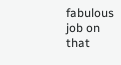fabulous job on that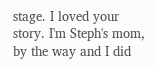stage. I loved your story. I'm Steph's mom, by the way and I did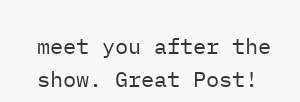meet you after the show. Great Post!